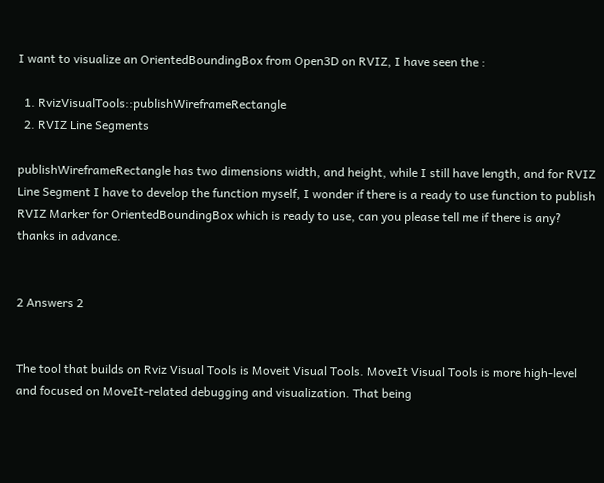I want to visualize an OrientedBoundingBox from Open3D on RVIZ, I have seen the :

  1. RvizVisualTools::publishWireframeRectangle
  2. RVIZ Line Segments

publishWireframeRectangle has two dimensions width, and height, while I still have length, and for RVIZ Line Segment I have to develop the function myself, I wonder if there is a ready to use function to publish RVIZ Marker for OrientedBoundingBox which is ready to use, can you please tell me if there is any? thanks in advance.


2 Answers 2


The tool that builds on Rviz Visual Tools is Moveit Visual Tools. MoveIt Visual Tools is more high-level and focused on MoveIt-related debugging and visualization. That being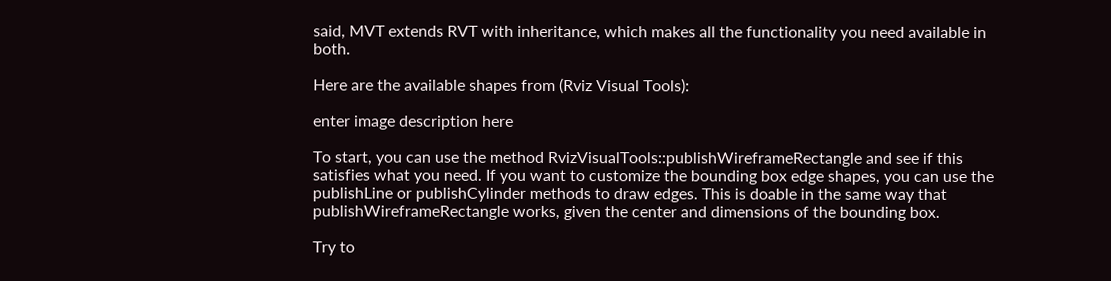said, MVT extends RVT with inheritance, which makes all the functionality you need available in both.

Here are the available shapes from (Rviz Visual Tools):

enter image description here

To start, you can use the method RvizVisualTools::publishWireframeRectangle and see if this satisfies what you need. If you want to customize the bounding box edge shapes, you can use the publishLine or publishCylinder methods to draw edges. This is doable in the same way that publishWireframeRectangle works, given the center and dimensions of the bounding box.

Try to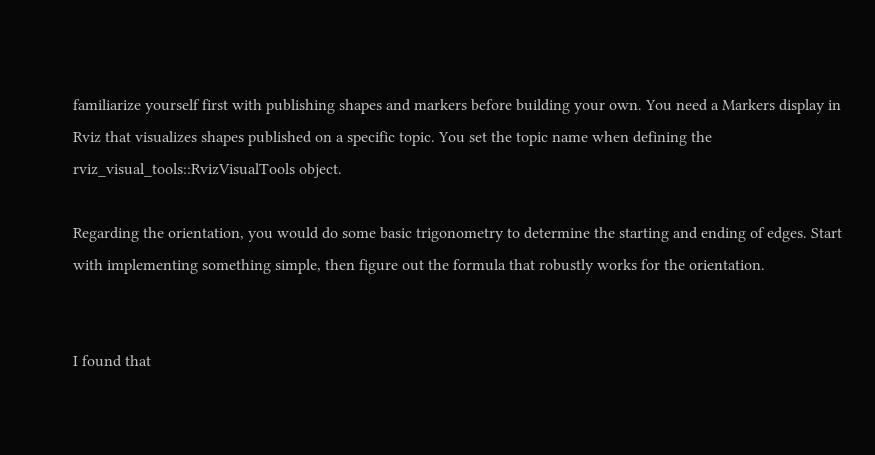familiarize yourself first with publishing shapes and markers before building your own. You need a Markers display in Rviz that visualizes shapes published on a specific topic. You set the topic name when defining the rviz_visual_tools::RvizVisualTools object.

Regarding the orientation, you would do some basic trigonometry to determine the starting and ending of edges. Start with implementing something simple, then figure out the formula that robustly works for the orientation.


I found that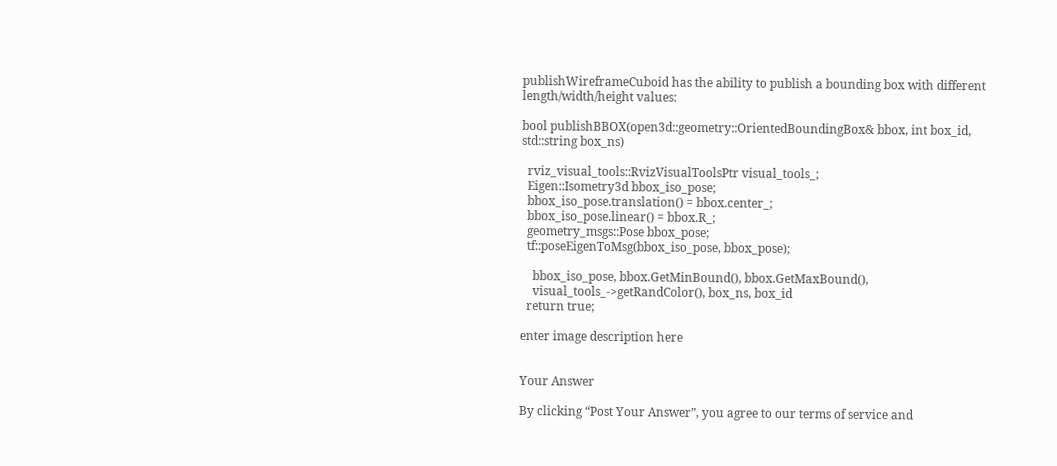publishWireframeCuboid has the ability to publish a bounding box with different length/width/height values:

bool publishBBOX(open3d::geometry::OrientedBoundingBox& bbox, int box_id, std::string box_ns)

  rviz_visual_tools::RvizVisualToolsPtr visual_tools_;
  Eigen::Isometry3d bbox_iso_pose;
  bbox_iso_pose.translation() = bbox.center_;
  bbox_iso_pose.linear() = bbox.R_;
  geometry_msgs::Pose bbox_pose;
  tf::poseEigenToMsg(bbox_iso_pose, bbox_pose);

    bbox_iso_pose, bbox.GetMinBound(), bbox.GetMaxBound(),
    visual_tools_->getRandColor(), box_ns, box_id
  return true;

enter image description here


Your Answer

By clicking “Post Your Answer”, you agree to our terms of service and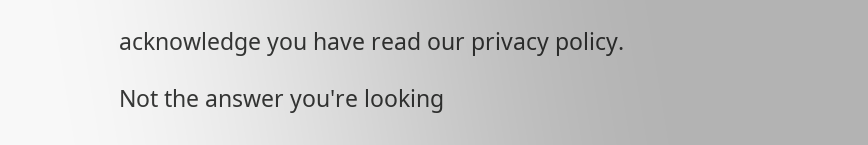acknowledge you have read our privacy policy.

Not the answer you're looking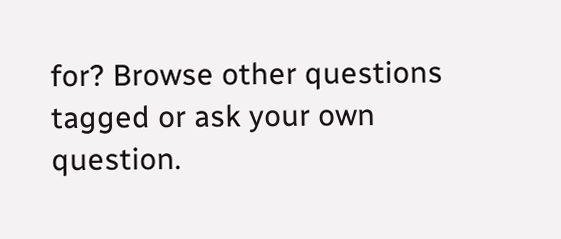for? Browse other questions tagged or ask your own question.